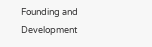Founding and Development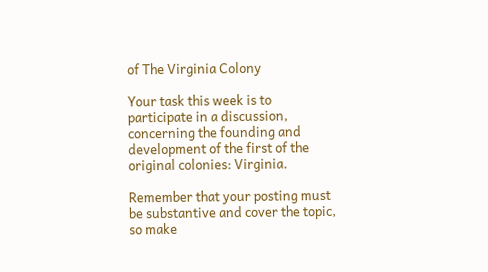of The Virginia Colony

Your task this week is to participate in a discussion, concerning the founding and development of the first of the original colonies: Virginia.

Remember that your posting must be substantive and cover the topic, so make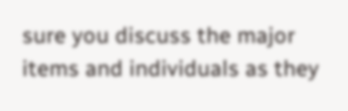sure you discuss the major items and individuals as they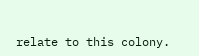relate to this colony.